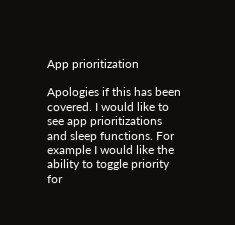App prioritization

Apologies if this has been covered. I would like to see app prioritizations and sleep functions. For example I would like the ability to toggle priority for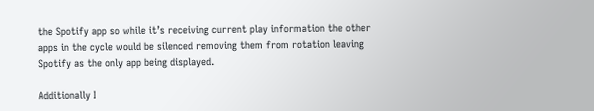the Spotify app so while it’s receiving current play information the other apps in the cycle would be silenced removing them from rotation leaving Spotify as the only app being displayed.

Additionally I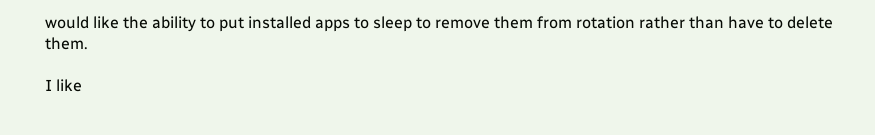would like the ability to put installed apps to sleep to remove them from rotation rather than have to delete them.

I like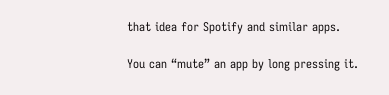that idea for Spotify and similar apps.

You can “mute” an app by long pressing it.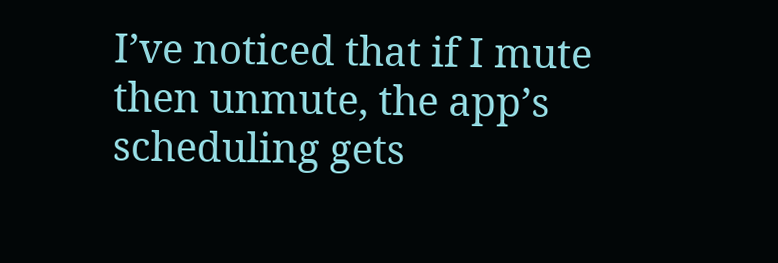I’ve noticed that if I mute then unmute, the app’s scheduling gets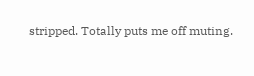stripped. Totally puts me off muting.